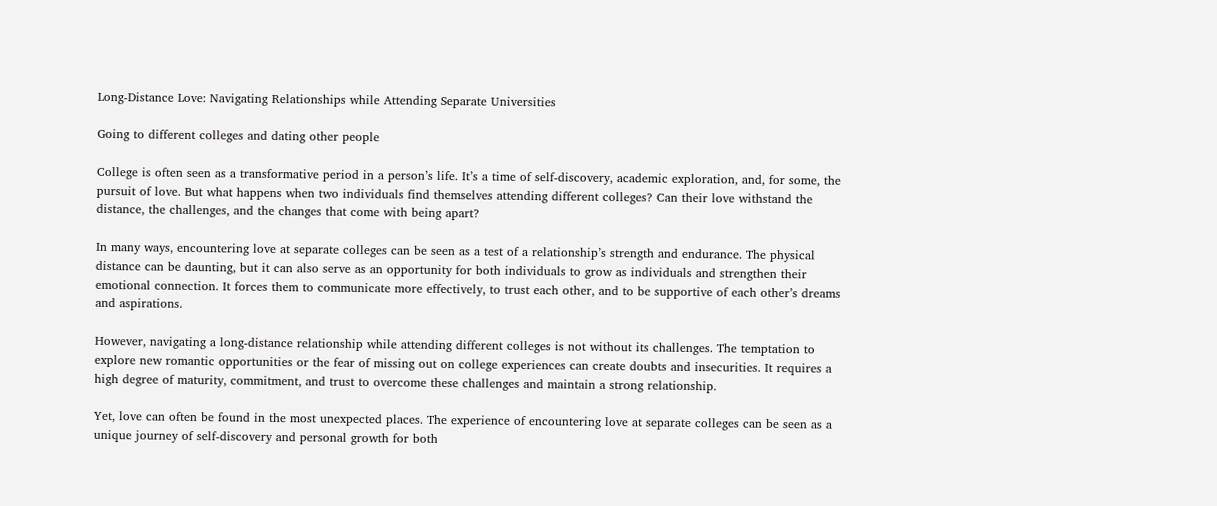Long-Distance Love: Navigating Relationships while Attending Separate Universities

Going to different colleges and dating other people

College is often seen as a transformative period in a person’s life. It’s a time of self-discovery, academic exploration, and, for some, the pursuit of love. But what happens when two individuals find themselves attending different colleges? Can their love withstand the distance, the challenges, and the changes that come with being apart?

In many ways, encountering love at separate colleges can be seen as a test of a relationship’s strength and endurance. The physical distance can be daunting, but it can also serve as an opportunity for both individuals to grow as individuals and strengthen their emotional connection. It forces them to communicate more effectively, to trust each other, and to be supportive of each other’s dreams and aspirations.

However, navigating a long-distance relationship while attending different colleges is not without its challenges. The temptation to explore new romantic opportunities or the fear of missing out on college experiences can create doubts and insecurities. It requires a high degree of maturity, commitment, and trust to overcome these challenges and maintain a strong relationship.

Yet, love can often be found in the most unexpected places. The experience of encountering love at separate colleges can be seen as a unique journey of self-discovery and personal growth for both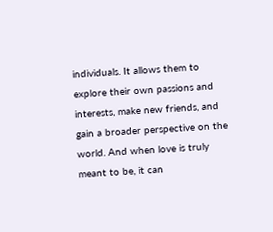individuals. It allows them to explore their own passions and interests, make new friends, and gain a broader perspective on the world. And when love is truly meant to be, it can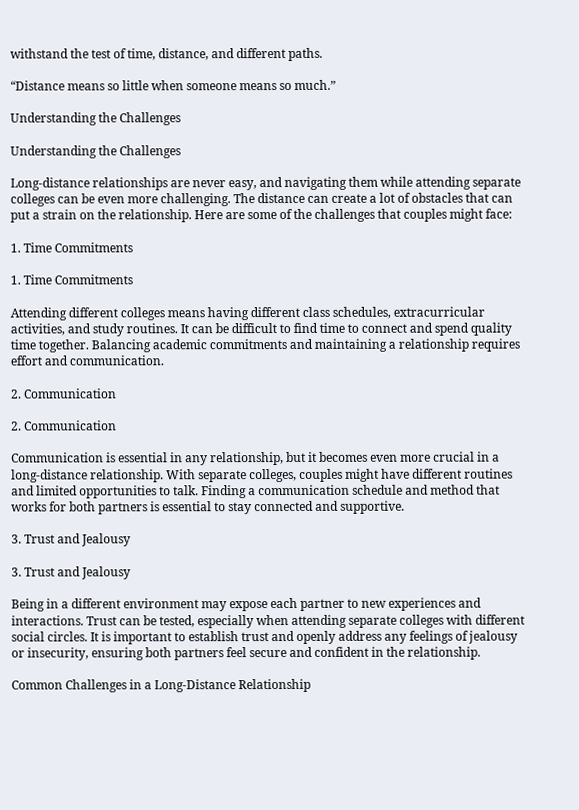withstand the test of time, distance, and different paths.

“Distance means so little when someone means so much.”

Understanding the Challenges

Understanding the Challenges

Long-distance relationships are never easy, and navigating them while attending separate colleges can be even more challenging. The distance can create a lot of obstacles that can put a strain on the relationship. Here are some of the challenges that couples might face:

1. Time Commitments

1. Time Commitments

Attending different colleges means having different class schedules, extracurricular activities, and study routines. It can be difficult to find time to connect and spend quality time together. Balancing academic commitments and maintaining a relationship requires effort and communication.

2. Communication

2. Communication

Communication is essential in any relationship, but it becomes even more crucial in a long-distance relationship. With separate colleges, couples might have different routines and limited opportunities to talk. Finding a communication schedule and method that works for both partners is essential to stay connected and supportive.

3. Trust and Jealousy

3. Trust and Jealousy

Being in a different environment may expose each partner to new experiences and interactions. Trust can be tested, especially when attending separate colleges with different social circles. It is important to establish trust and openly address any feelings of jealousy or insecurity, ensuring both partners feel secure and confident in the relationship.

Common Challenges in a Long-Distance Relationship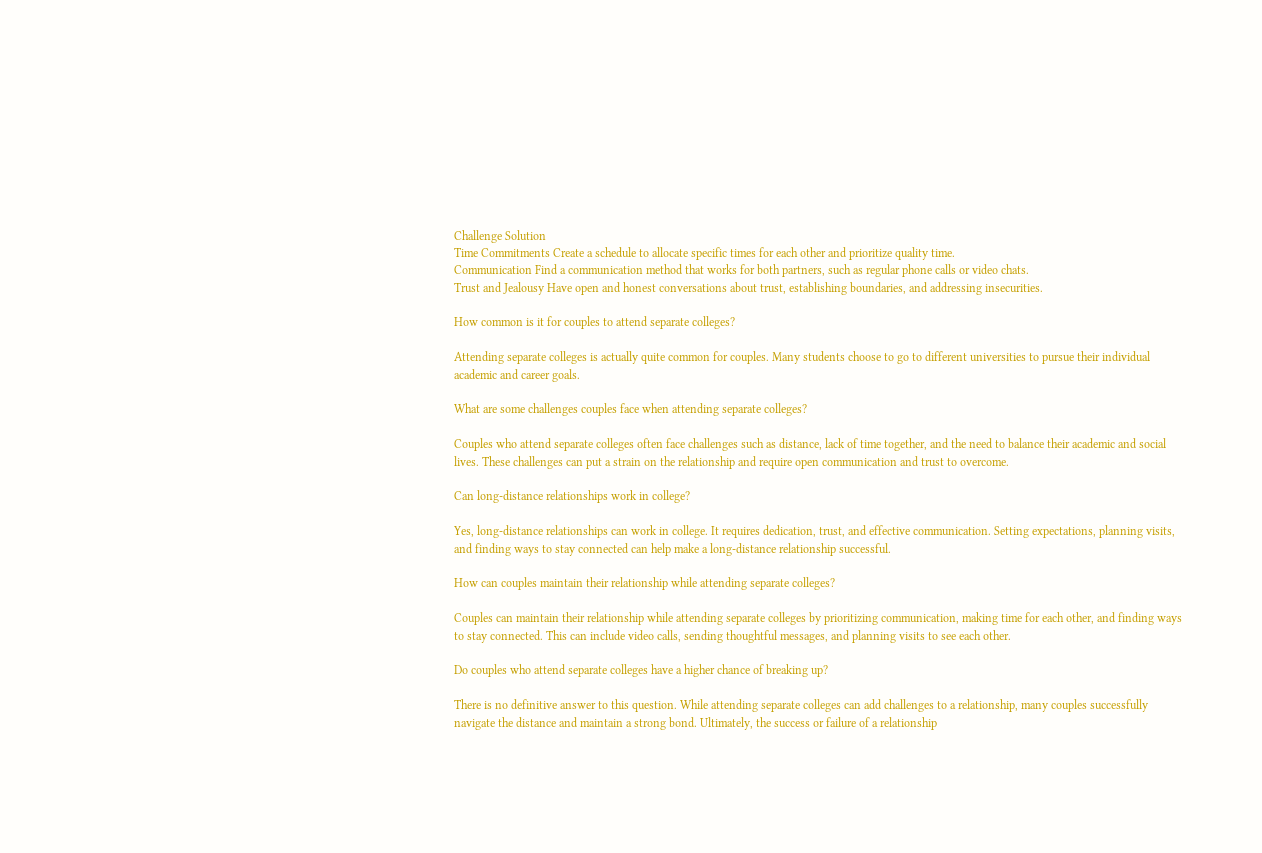Challenge Solution
Time Commitments Create a schedule to allocate specific times for each other and prioritize quality time.
Communication Find a communication method that works for both partners, such as regular phone calls or video chats.
Trust and Jealousy Have open and honest conversations about trust, establishing boundaries, and addressing insecurities.

How common is it for couples to attend separate colleges?

Attending separate colleges is actually quite common for couples. Many students choose to go to different universities to pursue their individual academic and career goals.

What are some challenges couples face when attending separate colleges?

Couples who attend separate colleges often face challenges such as distance, lack of time together, and the need to balance their academic and social lives. These challenges can put a strain on the relationship and require open communication and trust to overcome.

Can long-distance relationships work in college?

Yes, long-distance relationships can work in college. It requires dedication, trust, and effective communication. Setting expectations, planning visits, and finding ways to stay connected can help make a long-distance relationship successful.

How can couples maintain their relationship while attending separate colleges?

Couples can maintain their relationship while attending separate colleges by prioritizing communication, making time for each other, and finding ways to stay connected. This can include video calls, sending thoughtful messages, and planning visits to see each other.

Do couples who attend separate colleges have a higher chance of breaking up?

There is no definitive answer to this question. While attending separate colleges can add challenges to a relationship, many couples successfully navigate the distance and maintain a strong bond. Ultimately, the success or failure of a relationship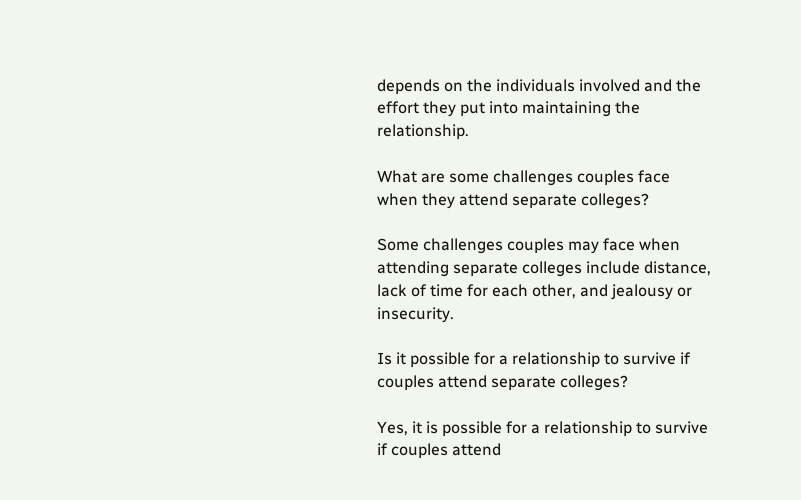depends on the individuals involved and the effort they put into maintaining the relationship.

What are some challenges couples face when they attend separate colleges?

Some challenges couples may face when attending separate colleges include distance, lack of time for each other, and jealousy or insecurity.

Is it possible for a relationship to survive if couples attend separate colleges?

Yes, it is possible for a relationship to survive if couples attend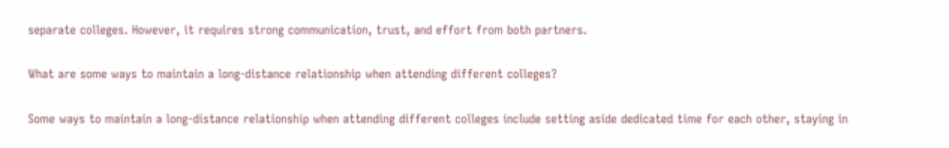separate colleges. However, it requires strong communication, trust, and effort from both partners.

What are some ways to maintain a long-distance relationship when attending different colleges?

Some ways to maintain a long-distance relationship when attending different colleges include setting aside dedicated time for each other, staying in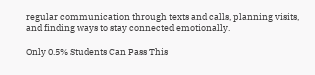regular communication through texts and calls, planning visits, and finding ways to stay connected emotionally.

Only 0.5% Students Can Pass This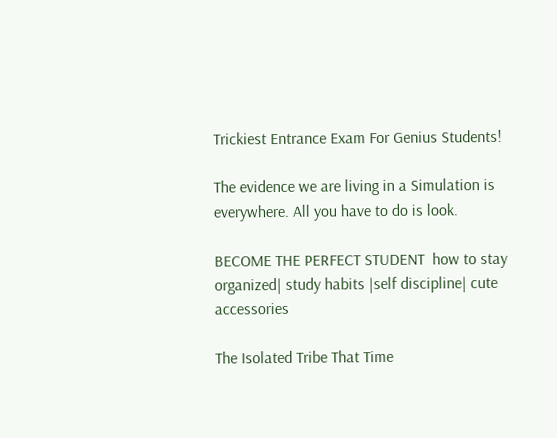Trickiest Entrance Exam For Genius Students!

The evidence we are living in a Simulation is everywhere. All you have to do is look.

BECOME THE PERFECT STUDENT  how to stay organized| study habits |self discipline| cute accessories

The Isolated Tribe That Time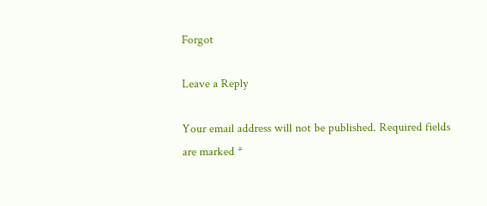Forgot

Leave a Reply

Your email address will not be published. Required fields are marked *